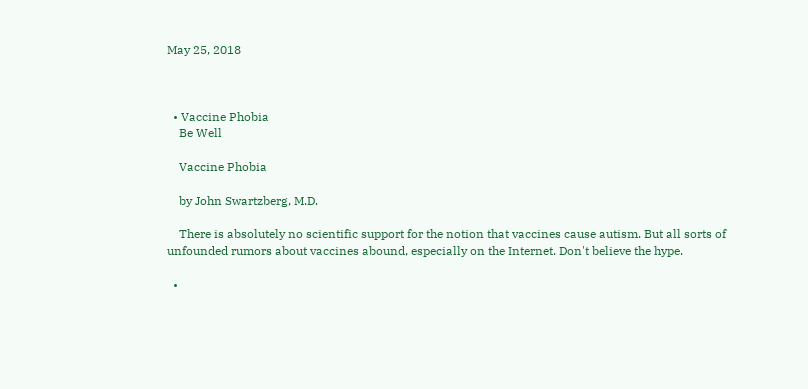May 25, 2018



  • Vaccine Phobia
    Be Well

    Vaccine Phobia

    by John Swartzberg, M.D.

    There is absolutely no scientific support for the notion that vaccines cause autism. But all sorts of unfounded rumors about vaccines abound, especially on the Internet. Don't believe the hype.

  •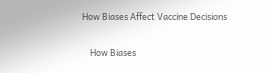How Biases Affect Vaccine Decisions

    How Biases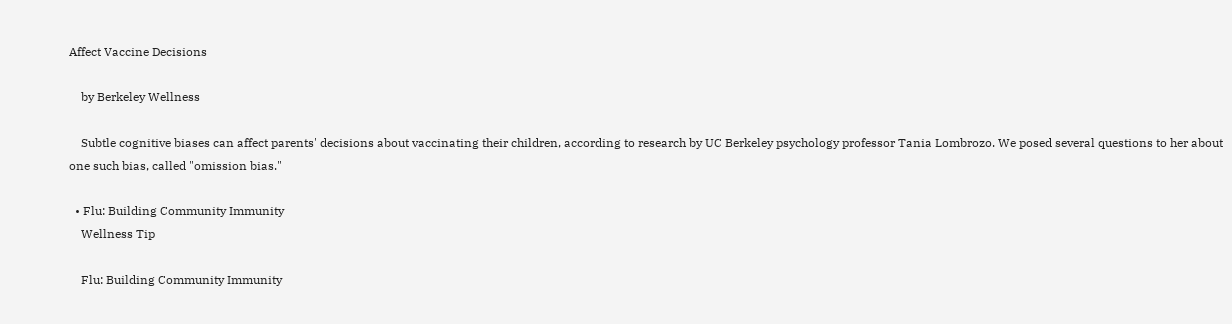Affect Vaccine Decisions

    by Berkeley Wellness

    Subtle cognitive biases can affect parents' decisions about vaccinating their children, according to research by UC Berkeley psychology professor Tania Lombrozo. We posed several questions to her about one such bias, called "omission bias."

  • Flu: Building Community Immunity
    Wellness Tip

    Flu: Building Community Immunity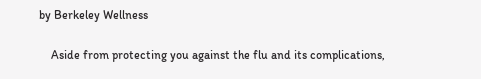by Berkeley Wellness

    Aside from protecting you against the flu and its complications,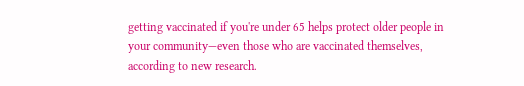getting vaccinated if you're under 65 helps protect older people in your community—even those who are vaccinated themselves, according to new research.